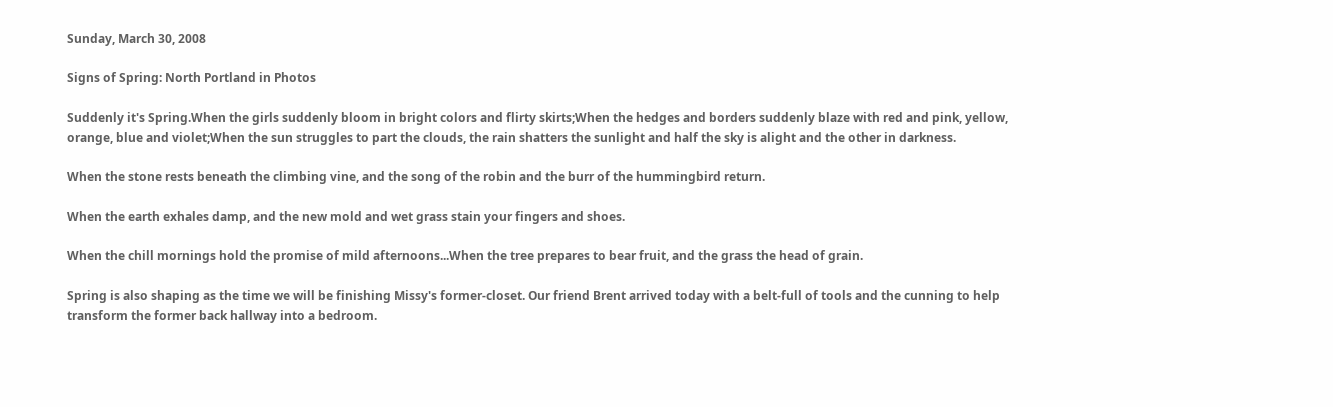Sunday, March 30, 2008

Signs of Spring: North Portland in Photos

Suddenly it's Spring.When the girls suddenly bloom in bright colors and flirty skirts;When the hedges and borders suddenly blaze with red and pink, yellow, orange, blue and violet;When the sun struggles to part the clouds, the rain shatters the sunlight and half the sky is alight and the other in darkness.

When the stone rests beneath the climbing vine, and the song of the robin and the burr of the hummingbird return.

When the earth exhales damp, and the new mold and wet grass stain your fingers and shoes.

When the chill mornings hold the promise of mild afternoons...When the tree prepares to bear fruit, and the grass the head of grain.

Spring is also shaping as the time we will be finishing Missy's former-closet. Our friend Brent arrived today with a belt-full of tools and the cunning to help transform the former back hallway into a bedroom.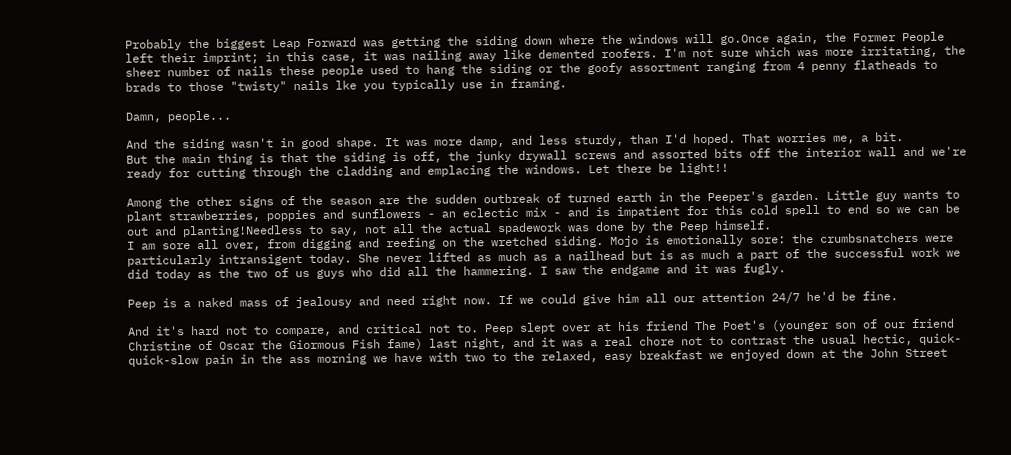Probably the biggest Leap Forward was getting the siding down where the windows will go.Once again, the Former People left their imprint; in this case, it was nailing away like demented roofers. I'm not sure which was more irritating, the sheer number of nails these people used to hang the siding or the goofy assortment ranging from 4 penny flatheads to brads to those "twisty" nails lke you typically use in framing.

Damn, people...

And the siding wasn't in good shape. It was more damp, and less sturdy, than I'd hoped. That worries me, a bit.
But the main thing is that the siding is off, the junky drywall screws and assorted bits off the interior wall and we're ready for cutting through the cladding and emplacing the windows. Let there be light!!

Among the other signs of the season are the sudden outbreak of turned earth in the Peeper's garden. Little guy wants to plant strawberries, poppies and sunflowers - an eclectic mix - and is impatient for this cold spell to end so we can be out and planting!Needless to say, not all the actual spadework was done by the Peep himself.
I am sore all over, from digging and reefing on the wretched siding. Mojo is emotionally sore: the crumbsnatchers were particularly intransigent today. She never lifted as much as a nailhead but is as much a part of the successful work we did today as the two of us guys who did all the hammering. I saw the endgame and it was fugly.

Peep is a naked mass of jealousy and need right now. If we could give him all our attention 24/7 he'd be fine.

And it's hard not to compare, and critical not to. Peep slept over at his friend The Poet's (younger son of our friend Christine of Oscar the Giormous Fish fame) last night, and it was a real chore not to contrast the usual hectic, quick-quick-slow pain in the ass morning we have with two to the relaxed, easy breakfast we enjoyed down at the John Street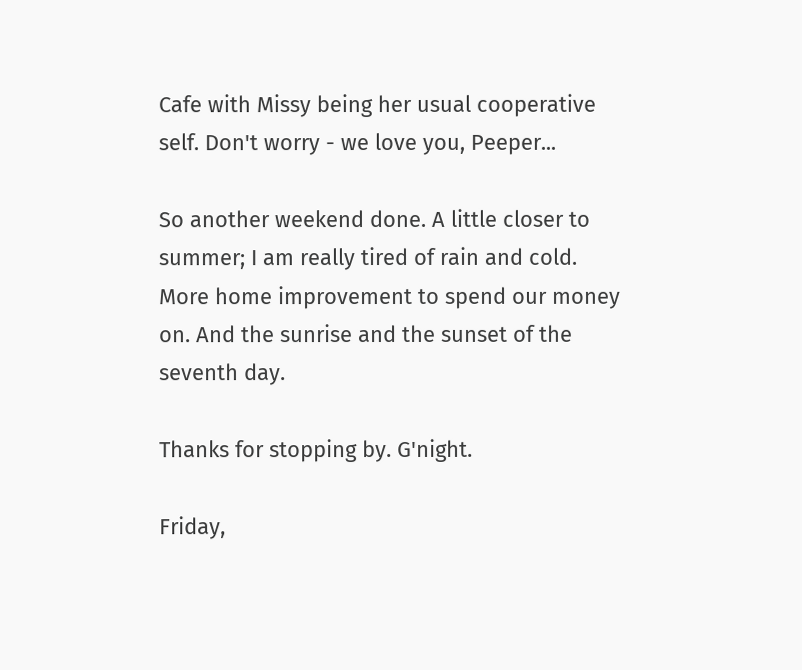Cafe with Missy being her usual cooperative self. Don't worry - we love you, Peeper...

So another weekend done. A little closer to summer; I am really tired of rain and cold. More home improvement to spend our money on. And the sunrise and the sunset of the seventh day.

Thanks for stopping by. G'night.

Friday,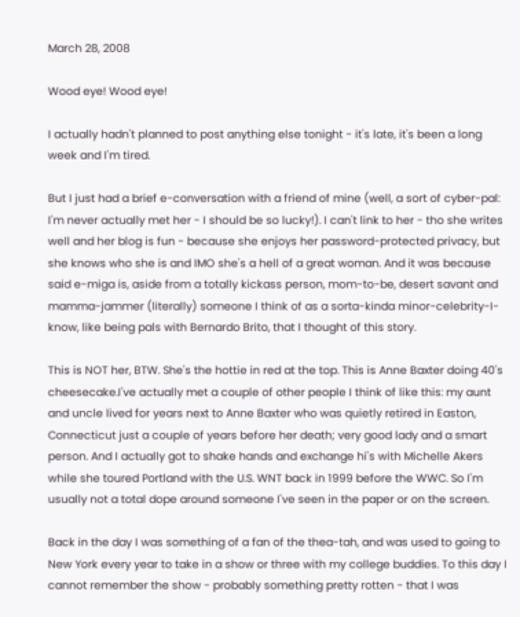March 28, 2008

Wood eye! Wood eye!

I actually hadn't planned to post anything else tonight - it's late, it's been a long week and I'm tired.

But I just had a brief e-conversation with a friend of mine (well, a sort of cyber-pal: I'm never actually met her - I should be so lucky!). I can't link to her - tho she writes well and her blog is fun - because she enjoys her password-protected privacy, but she knows who she is and IMO she's a hell of a great woman. And it was because said e-miga is, aside from a totally kickass person, mom-to-be, desert savant and mamma-jammer (literally) someone I think of as a sorta-kinda minor-celebrity-I-know, like being pals with Bernardo Brito, that I thought of this story.

This is NOT her, BTW. She's the hottie in red at the top. This is Anne Baxter doing 40's cheesecake.I've actually met a couple of other people I think of like this: my aunt and uncle lived for years next to Anne Baxter who was quietly retired in Easton, Connecticut just a couple of years before her death; very good lady and a smart person. And I actually got to shake hands and exchange hi's with Michelle Akers while she toured Portland with the U.S. WNT back in 1999 before the WWC. So I'm usually not a total dope around someone I've seen in the paper or on the screen.

Back in the day I was something of a fan of the thea-tah, and was used to going to New York every year to take in a show or three with my college buddies. To this day I cannot remember the show - probably something pretty rotten - that I was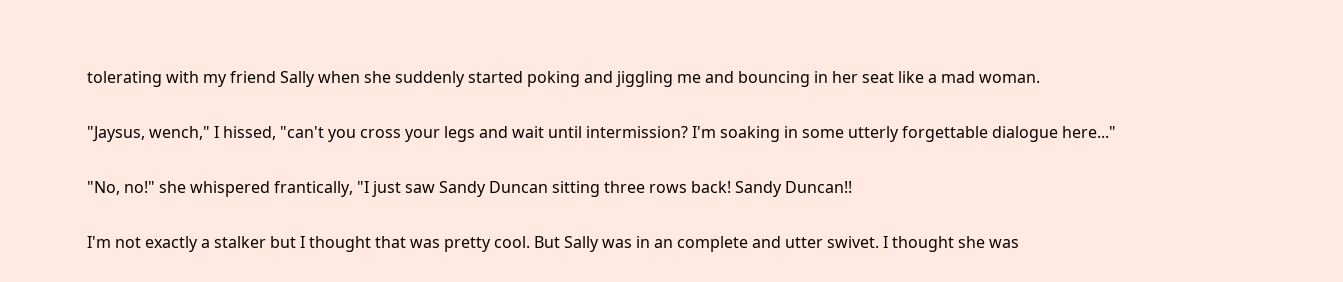tolerating with my friend Sally when she suddenly started poking and jiggling me and bouncing in her seat like a mad woman.

"Jaysus, wench," I hissed, "can't you cross your legs and wait until intermission? I'm soaking in some utterly forgettable dialogue here..."

"No, no!" she whispered frantically, "I just saw Sandy Duncan sitting three rows back! Sandy Duncan!!

I'm not exactly a stalker but I thought that was pretty cool. But Sally was in an complete and utter swivet. I thought she was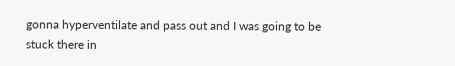gonna hyperventilate and pass out and I was going to be stuck there in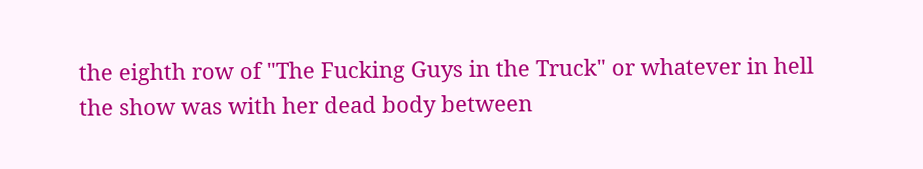the eighth row of "The Fucking Guys in the Truck" or whatever in hell the show was with her dead body between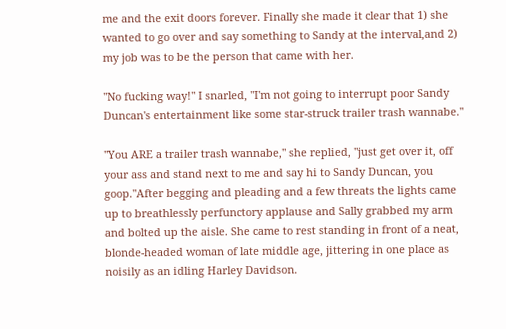me and the exit doors forever. Finally she made it clear that 1) she wanted to go over and say something to Sandy at the interval,and 2) my job was to be the person that came with her.

"No fucking way!" I snarled, "I'm not going to interrupt poor Sandy Duncan's entertainment like some star-struck trailer trash wannabe."

"You ARE a trailer trash wannabe," she replied, "just get over it, off your ass and stand next to me and say hi to Sandy Duncan, you goop."After begging and pleading and a few threats the lights came up to breathlessly perfunctory applause and Sally grabbed my arm and bolted up the aisle. She came to rest standing in front of a neat, blonde-headed woman of late middle age, jittering in one place as noisily as an idling Harley Davidson.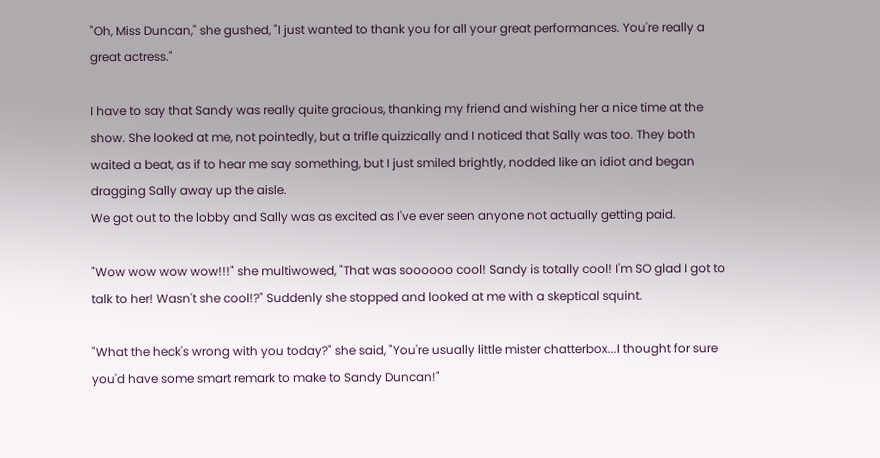"Oh, Miss Duncan," she gushed, "I just wanted to thank you for all your great performances. You're really a great actress."

I have to say that Sandy was really quite gracious, thanking my friend and wishing her a nice time at the show. She looked at me, not pointedly, but a trifle quizzically and I noticed that Sally was too. They both waited a beat, as if to hear me say something, but I just smiled brightly, nodded like an idiot and began dragging Sally away up the aisle.
We got out to the lobby and Sally was as excited as I've ever seen anyone not actually getting paid.

"Wow wow wow wow!!!" she multiwowed, "That was soooooo cool! Sandy is totally cool! I'm SO glad I got to talk to her! Wasn't she cool!?" Suddenly she stopped and looked at me with a skeptical squint.

"What the heck's wrong with you today?" she said, "You're usually little mister chatterbox...I thought for sure you'd have some smart remark to make to Sandy Duncan!"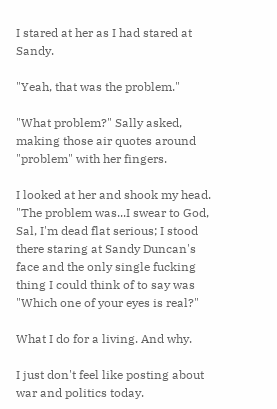I stared at her as I had stared at Sandy.

"Yeah, that was the problem."

"What problem?" Sally asked, making those air quotes around "problem" with her fingers.

I looked at her and shook my head. "The problem was...I swear to God, Sal, I'm dead flat serious; I stood there staring at Sandy Duncan's face and the only single fucking thing I could think of to say was "Which one of your eyes is real?"

What I do for a living. And why.

I just don't feel like posting about war and politics today.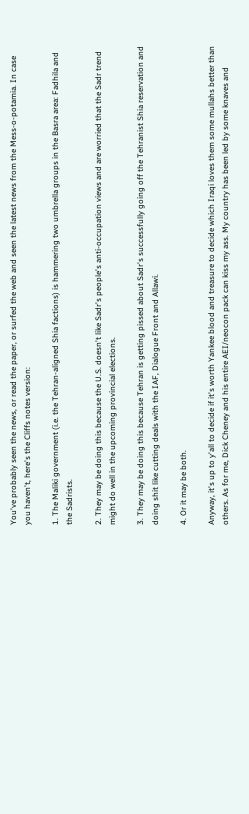You've probably seen the news, or read the paper, or surfed the web and seen the latest news from the Mess-o-potamia. In case you haven't, here's the Cliffs notes version:

1. The Maliki government (i.e. the Tehran-aligned Shia factions) is hammering two umbrella groups in the Basra area: Fadhila and the Sadrists.

2. They may be doing this because the U.S. doesn't like Sadr's people's anti-occupation views and are worried that the Sadr trend might do well in the upcoming provincial elections.

3. They may be doing this because Tehran is getting pissed about Sadr's successfully going off the Tehranist Shia reservation and doing shit like cutting deals with the IAF, Dialogue Front and Allawi.

4. Or it may be both.

Anyway, it's up to y'all to decide if it's worth Yankee blood and treasure to decide which Iraqi loves them some mullahs better than others. As for me, Dick Cheney and his entire AEI/neocon pack can kiss my ass. My country has been led by some knaves and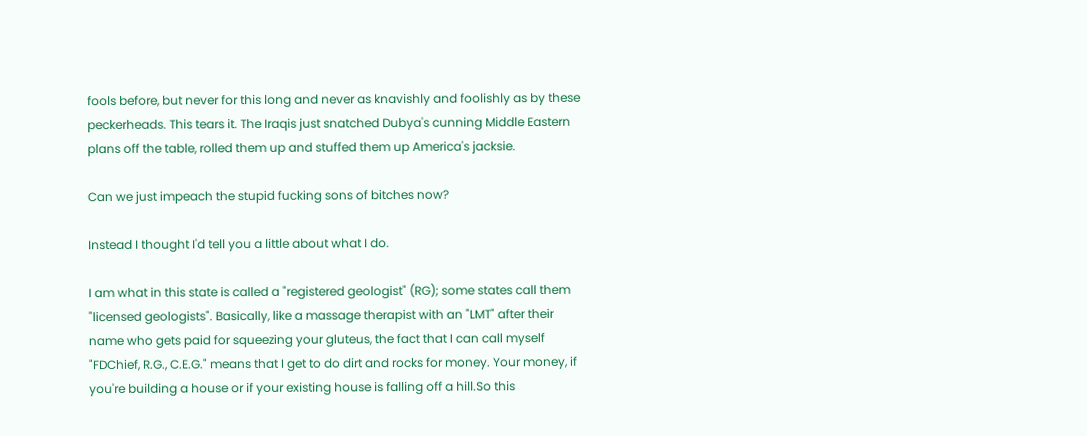fools before, but never for this long and never as knavishly and foolishly as by these peckerheads. This tears it. The Iraqis just snatched Dubya's cunning Middle Eastern plans off the table, rolled them up and stuffed them up America's jacksie.

Can we just impeach the stupid fucking sons of bitches now?

Instead I thought I'd tell you a little about what I do.

I am what in this state is called a "registered geologist" (RG); some states call them "licensed geologists". Basically, like a massage therapist with an "LMT" after their name who gets paid for squeezing your gluteus, the fact that I can call myself "FDChief, R.G., C.E.G." means that I get to do dirt and rocks for money. Your money, if you're building a house or if your existing house is falling off a hill.So this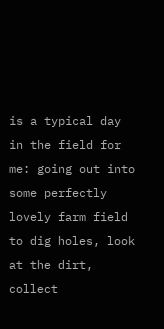is a typical day in the field for me: going out into some perfectly lovely farm field to dig holes, look at the dirt, collect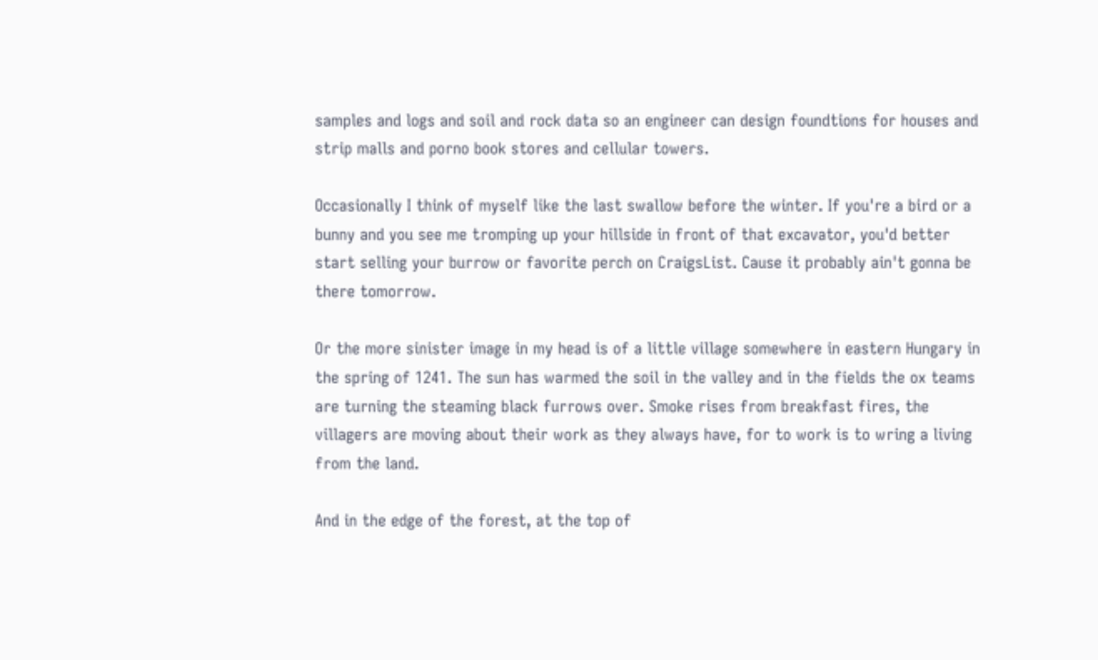samples and logs and soil and rock data so an engineer can design foundtions for houses and strip malls and porno book stores and cellular towers.

Occasionally I think of myself like the last swallow before the winter. If you're a bird or a bunny and you see me tromping up your hillside in front of that excavator, you'd better start selling your burrow or favorite perch on CraigsList. Cause it probably ain't gonna be there tomorrow.

Or the more sinister image in my head is of a little village somewhere in eastern Hungary in the spring of 1241. The sun has warmed the soil in the valley and in the fields the ox teams are turning the steaming black furrows over. Smoke rises from breakfast fires, the villagers are moving about their work as they always have, for to work is to wring a living from the land.

And in the edge of the forest, at the top of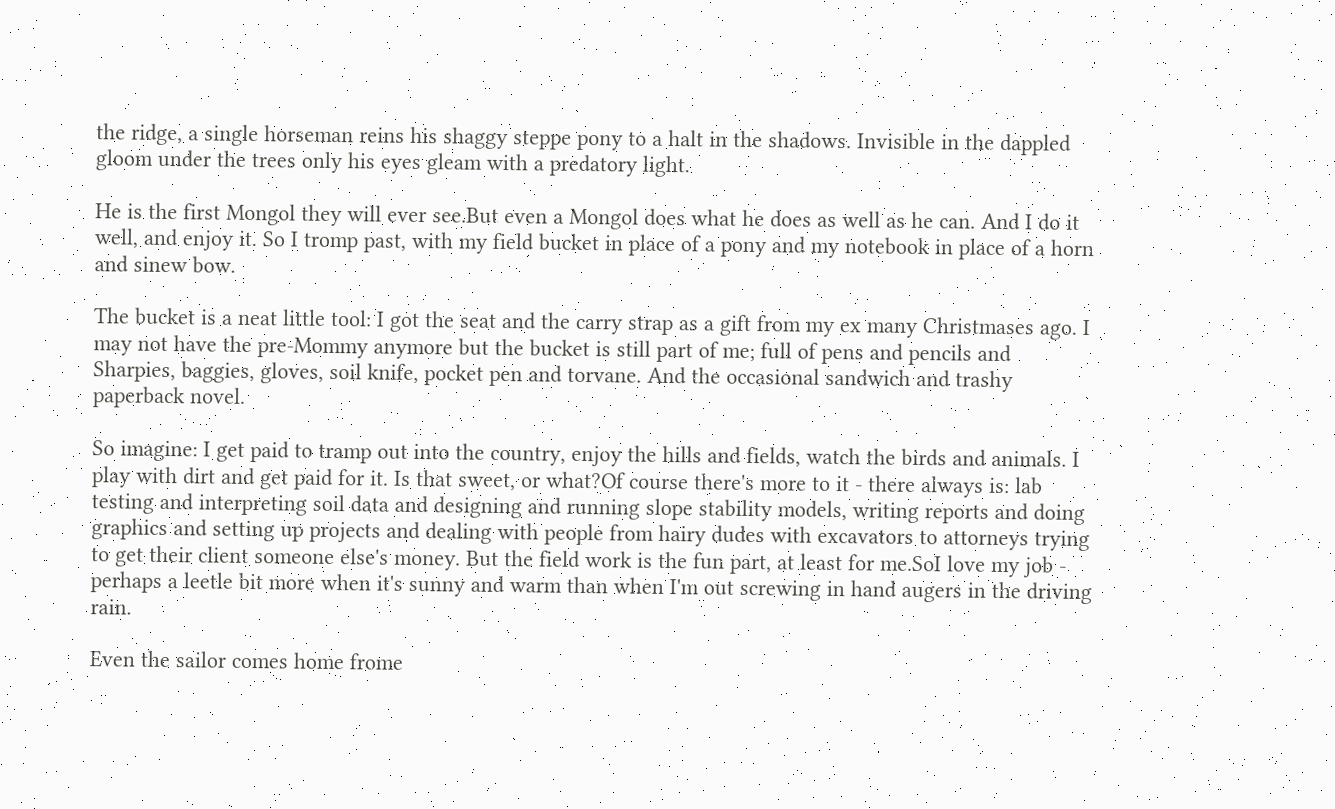the ridge, a single horseman reins his shaggy steppe pony to a halt in the shadows. Invisible in the dappled gloom under the trees only his eyes gleam with a predatory light.

He is the first Mongol they will ever see.But even a Mongol does what he does as well as he can. And I do it well, and enjoy it. So I tromp past, with my field bucket in place of a pony and my notebook in place of a horn and sinew bow.

The bucket is a neat little tool: I got the seat and the carry strap as a gift from my ex many Christmases ago. I may not have the pre-Mommy anymore but the bucket is still part of me; full of pens and pencils and Sharpies, baggies, gloves, soil knife, pocket pen and torvane. And the occasional sandwich and trashy paperback novel.

So imagine: I get paid to tramp out into the country, enjoy the hills and fields, watch the birds and animals. I play with dirt and get paid for it. Is that sweet, or what?Of course there's more to it - there always is: lab testing and interpreting soil data and designing and running slope stability models, writing reports and doing graphics and setting up projects and dealing with people from hairy dudes with excavators to attorneys trying to get their client someone else's money. But the field work is the fun part, at least for me.SoI love my job - perhaps a leetle bit more when it's sunny and warm than when I'm out screwing in hand augers in the driving rain.

Even the sailor comes home frome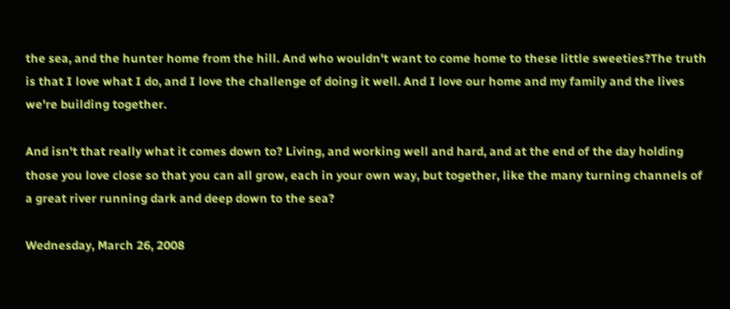the sea, and the hunter home from the hill. And who wouldn't want to come home to these little sweeties?The truth is that I love what I do, and I love the challenge of doing it well. And I love our home and my family and the lives we're building together.

And isn't that really what it comes down to? Living, and working well and hard, and at the end of the day holding those you love close so that you can all grow, each in your own way, but together, like the many turning channels of a great river running dark and deep down to the sea?

Wednesday, March 26, 2008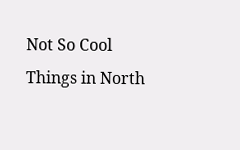Not So Cool Things in North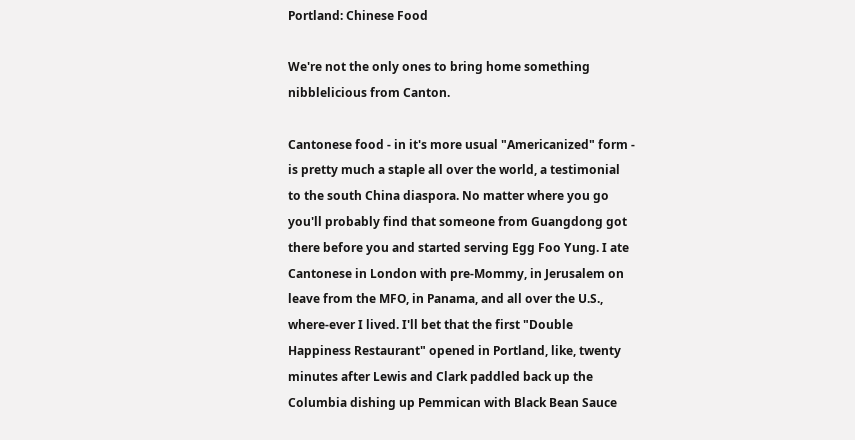Portland: Chinese Food

We're not the only ones to bring home something nibblelicious from Canton.

Cantonese food - in it's more usual "Americanized" form - is pretty much a staple all over the world, a testimonial to the south China diaspora. No matter where you go you'll probably find that someone from Guangdong got there before you and started serving Egg Foo Yung. I ate Cantonese in London with pre-Mommy, in Jerusalem on leave from the MFO, in Panama, and all over the U.S., where-ever I lived. I'll bet that the first "Double Happiness Restaurant" opened in Portland, like, twenty minutes after Lewis and Clark paddled back up the Columbia dishing up Pemmican with Black Bean Sauce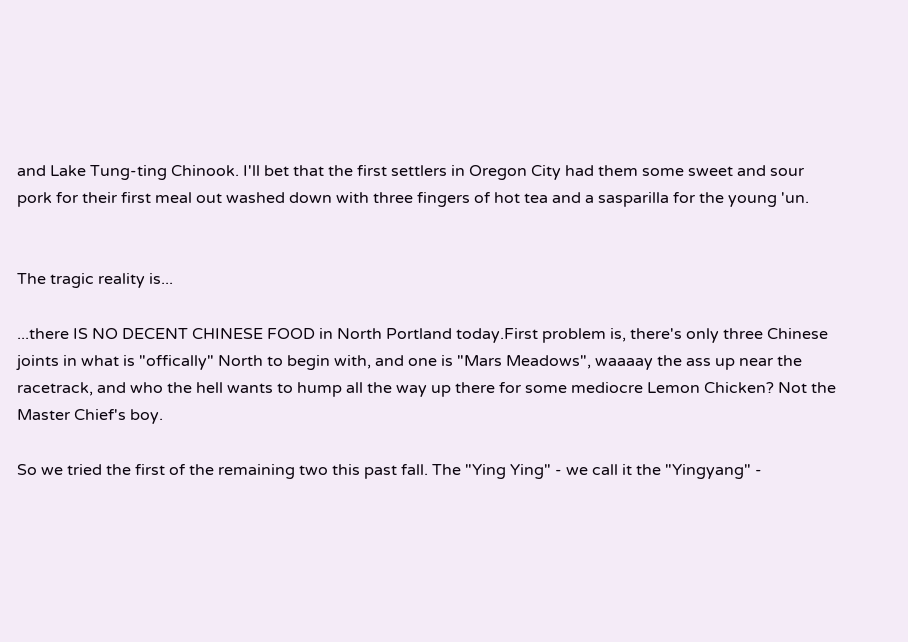and Lake Tung-ting Chinook. I'll bet that the first settlers in Oregon City had them some sweet and sour pork for their first meal out washed down with three fingers of hot tea and a sasparilla for the young 'un.


The tragic reality is...

...there IS NO DECENT CHINESE FOOD in North Portland today.First problem is, there's only three Chinese joints in what is "offically" North to begin with, and one is "Mars Meadows", waaaay the ass up near the racetrack, and who the hell wants to hump all the way up there for some mediocre Lemon Chicken? Not the Master Chief's boy.

So we tried the first of the remaining two this past fall. The "Ying Ying" - we call it the "Yingyang" -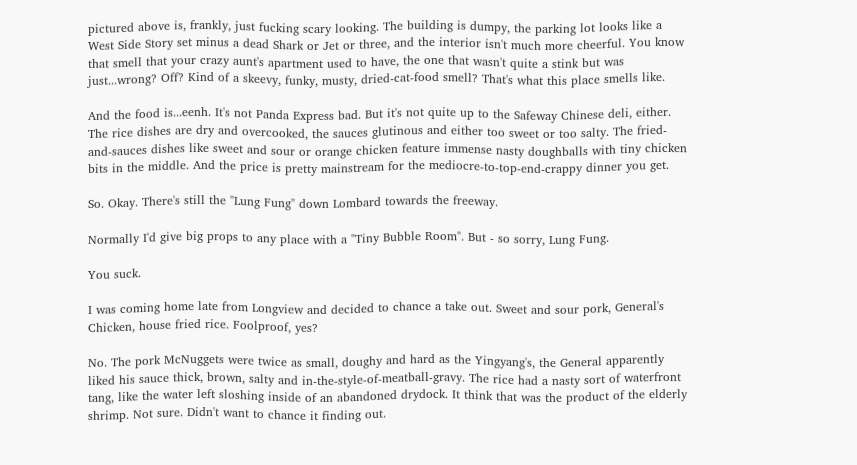pictured above is, frankly, just fucking scary looking. The building is dumpy, the parking lot looks like a West Side Story set minus a dead Shark or Jet or three, and the interior isn't much more cheerful. You know that smell that your crazy aunt's apartment used to have, the one that wasn't quite a stink but was just...wrong? Off? Kind of a skeevy, funky, musty, dried-cat-food smell? That's what this place smells like.

And the food is...eenh. It's not Panda Express bad. But it's not quite up to the Safeway Chinese deli, either. The rice dishes are dry and overcooked, the sauces glutinous and either too sweet or too salty. The fried-and-sauces dishes like sweet and sour or orange chicken feature immense nasty doughballs with tiny chicken bits in the middle. And the price is pretty mainstream for the mediocre-to-top-end-crappy dinner you get.

So. Okay. There's still the "Lung Fung" down Lombard towards the freeway.

Normally I'd give big props to any place with a "Tiny Bubble Room". But - so sorry, Lung Fung.

You suck.

I was coming home late from Longview and decided to chance a take out. Sweet and sour pork, General's Chicken, house fried rice. Foolproof, yes?

No. The pork McNuggets were twice as small, doughy and hard as the Yingyang's, the General apparently liked his sauce thick, brown, salty and in-the-style-of-meatball-gravy. The rice had a nasty sort of waterfront tang, like the water left sloshing inside of an abandoned drydock. It think that was the product of the elderly shrimp. Not sure. Didn't want to chance it finding out.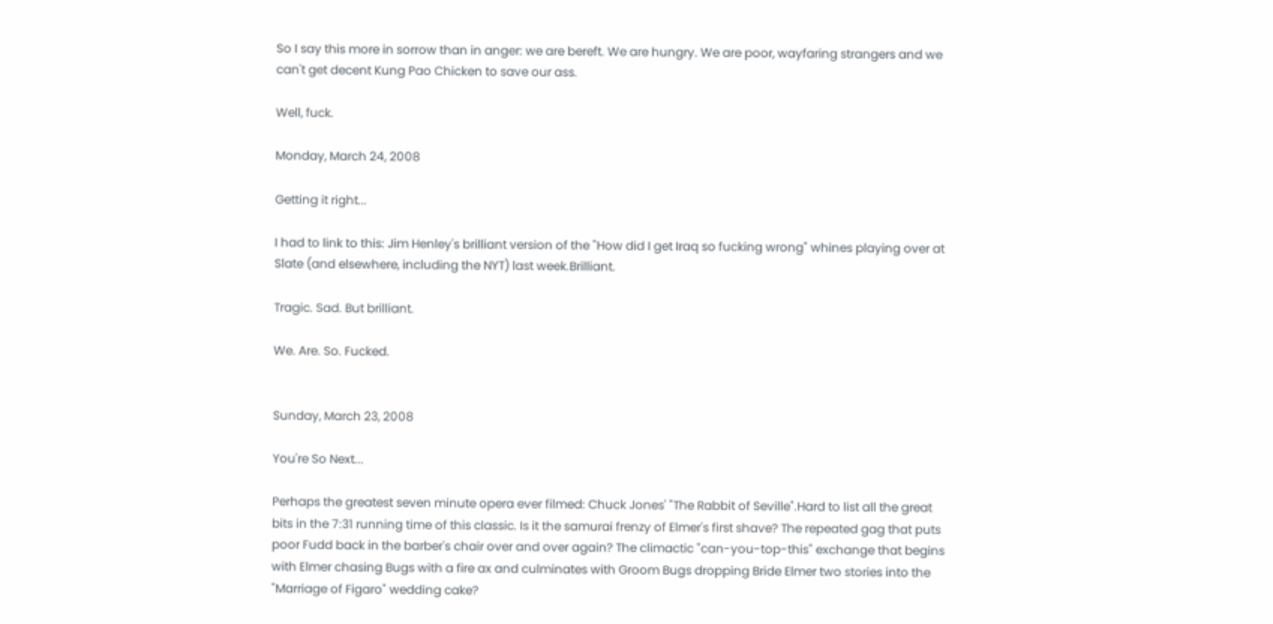So I say this more in sorrow than in anger: we are bereft. We are hungry. We are poor, wayfaring strangers and we can't get decent Kung Pao Chicken to save our ass.

Well, fuck.

Monday, March 24, 2008

Getting it right...

I had to link to this: Jim Henley's brilliant version of the "How did I get Iraq so fucking wrong" whines playing over at Slate (and elsewhere, including the NYT) last week.Brilliant.

Tragic. Sad. But brilliant.

We. Are. So. Fucked.


Sunday, March 23, 2008

You're So Next...

Perhaps the greatest seven minute opera ever filmed: Chuck Jones' "The Rabbit of Seville".Hard to list all the great bits in the 7:31 running time of this classic. Is it the samurai frenzy of Elmer's first shave? The repeated gag that puts poor Fudd back in the barber's chair over and over again? The climactic "can-you-top-this" exchange that begins with Elmer chasing Bugs with a fire ax and culminates with Groom Bugs dropping Bride Elmer two stories into the "Marriage of Figaro" wedding cake?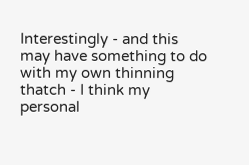Interestingly - and this may have something to do with my own thinning thatch - I think my personal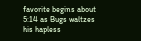favorite begins about 5:14 as Bugs waltzes his hapless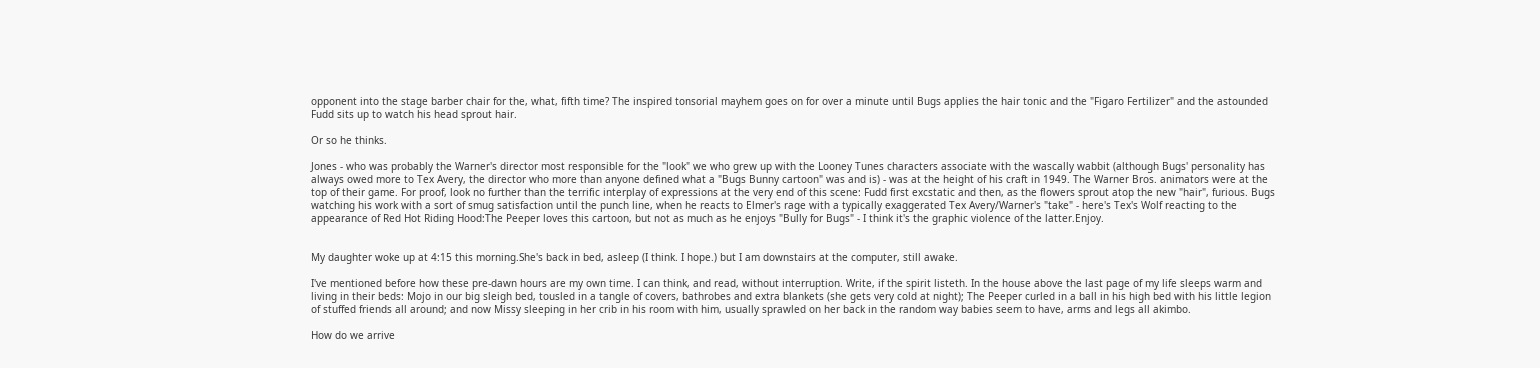opponent into the stage barber chair for the, what, fifth time? The inspired tonsorial mayhem goes on for over a minute until Bugs applies the hair tonic and the "Figaro Fertilizer" and the astounded Fudd sits up to watch his head sprout hair.

Or so he thinks.

Jones - who was probably the Warner's director most responsible for the "look" we who grew up with the Looney Tunes characters associate with the wascally wabbit (although Bugs' personality has always owed more to Tex Avery, the director who more than anyone defined what a "Bugs Bunny cartoon" was and is) - was at the height of his craft in 1949. The Warner Bros. animators were at the top of their game. For proof, look no further than the terrific interplay of expressions at the very end of this scene: Fudd first excstatic and then, as the flowers sprout atop the new "hair", furious. Bugs watching his work with a sort of smug satisfaction until the punch line, when he reacts to Elmer's rage with a typically exaggerated Tex Avery/Warner's "take" - here's Tex's Wolf reacting to the appearance of Red Hot Riding Hood:The Peeper loves this cartoon, but not as much as he enjoys "Bully for Bugs" - I think it's the graphic violence of the latter.Enjoy.


My daughter woke up at 4:15 this morning.She's back in bed, asleep (I think. I hope.) but I am downstairs at the computer, still awake.

I've mentioned before how these pre-dawn hours are my own time. I can think, and read, without interruption. Write, if the spirit listeth. In the house above the last page of my life sleeps warm and living in their beds: Mojo in our big sleigh bed, tousled in a tangle of covers, bathrobes and extra blankets (she gets very cold at night); The Peeper curled in a ball in his high bed with his little legion of stuffed friends all around; and now Missy sleeping in her crib in his room with him, usually sprawled on her back in the random way babies seem to have, arms and legs all akimbo.

How do we arrive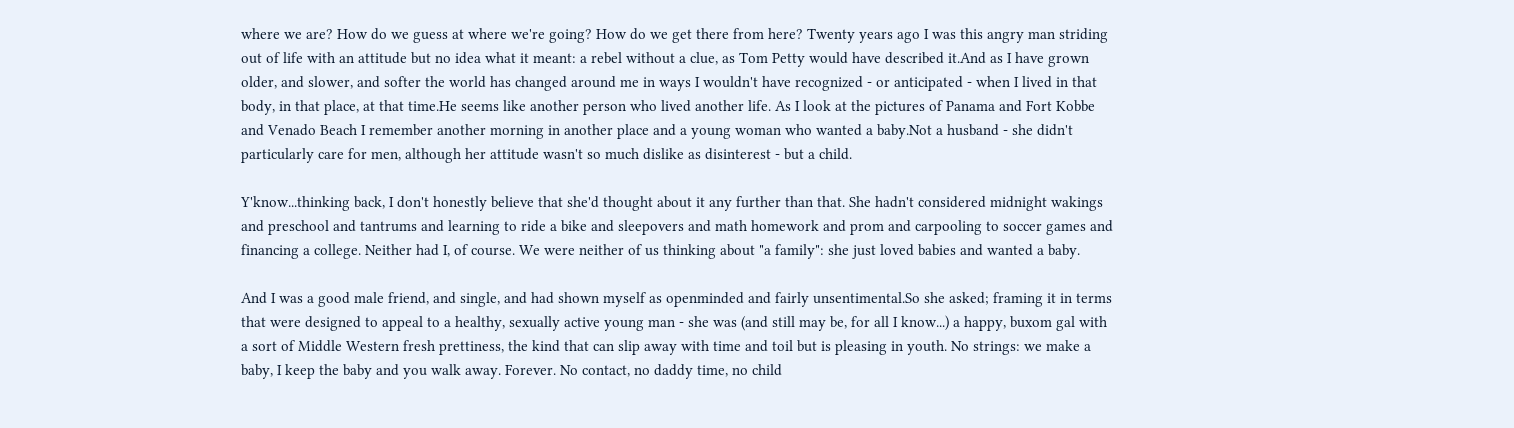where we are? How do we guess at where we're going? How do we get there from here? Twenty years ago I was this angry man striding out of life with an attitude but no idea what it meant: a rebel without a clue, as Tom Petty would have described it.And as I have grown older, and slower, and softer the world has changed around me in ways I wouldn't have recognized - or anticipated - when I lived in that body, in that place, at that time.He seems like another person who lived another life. As I look at the pictures of Panama and Fort Kobbe and Venado Beach I remember another morning in another place and a young woman who wanted a baby.Not a husband - she didn't particularly care for men, although her attitude wasn't so much dislike as disinterest - but a child.

Y'know...thinking back, I don't honestly believe that she'd thought about it any further than that. She hadn't considered midnight wakings and preschool and tantrums and learning to ride a bike and sleepovers and math homework and prom and carpooling to soccer games and financing a college. Neither had I, of course. We were neither of us thinking about "a family": she just loved babies and wanted a baby.

And I was a good male friend, and single, and had shown myself as openminded and fairly unsentimental.So she asked; framing it in terms that were designed to appeal to a healthy, sexually active young man - she was (and still may be, for all I know...) a happy, buxom gal with a sort of Middle Western fresh prettiness, the kind that can slip away with time and toil but is pleasing in youth. No strings: we make a baby, I keep the baby and you walk away. Forever. No contact, no daddy time, no child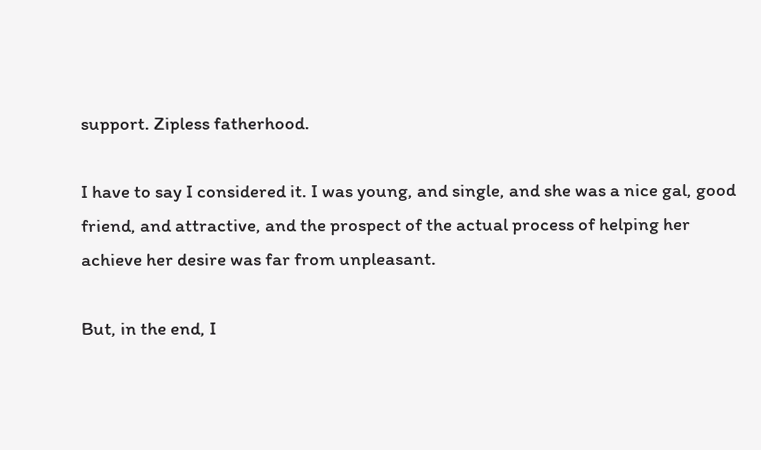support. Zipless fatherhood.

I have to say I considered it. I was young, and single, and she was a nice gal, good friend, and attractive, and the prospect of the actual process of helping her achieve her desire was far from unpleasant.

But, in the end, I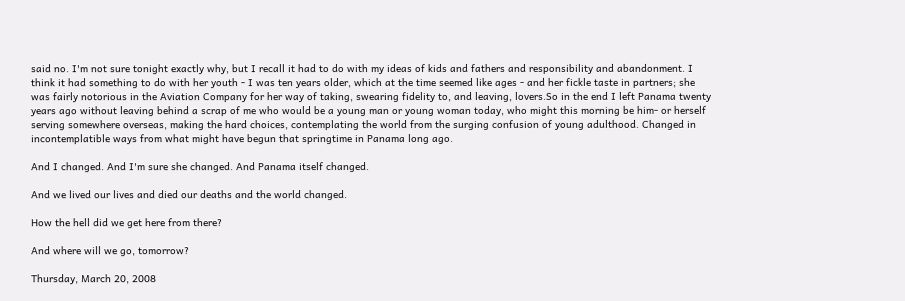said no. I'm not sure tonight exactly why, but I recall it had to do with my ideas of kids and fathers and responsibility and abandonment. I think it had something to do with her youth - I was ten years older, which at the time seemed like ages - and her fickle taste in partners; she was fairly notorious in the Aviation Company for her way of taking, swearing fidelity to, and leaving, lovers.So in the end I left Panama twenty years ago without leaving behind a scrap of me who would be a young man or young woman today, who might this morning be him- or herself serving somewhere overseas, making the hard choices, contemplating the world from the surging confusion of young adulthood. Changed in incontemplatible ways from what might have begun that springtime in Panama long ago.

And I changed. And I'm sure she changed. And Panama itself changed.

And we lived our lives and died our deaths and the world changed.

How the hell did we get here from there?

And where will we go, tomorrow?

Thursday, March 20, 2008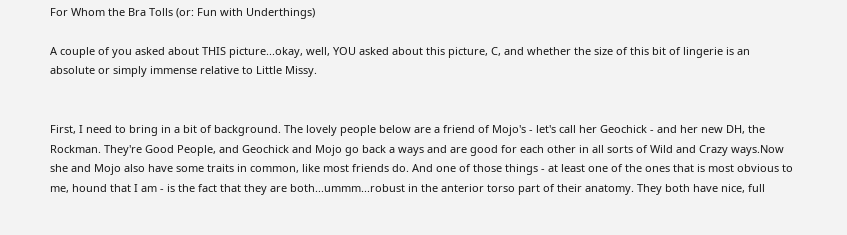For Whom the Bra Tolls (or: Fun with Underthings)

A couple of you asked about THIS picture...okay, well, YOU asked about this picture, C, and whether the size of this bit of lingerie is an absolute or simply immense relative to Little Missy.


First, I need to bring in a bit of background. The lovely people below are a friend of Mojo's - let's call her Geochick - and her new DH, the Rockman. They're Good People, and Geochick and Mojo go back a ways and are good for each other in all sorts of Wild and Crazy ways.Now she and Mojo also have some traits in common, like most friends do. And one of those things - at least one of the ones that is most obvious to me, hound that I am - is the fact that they are both...ummm...robust in the anterior torso part of their anatomy. They both have nice, full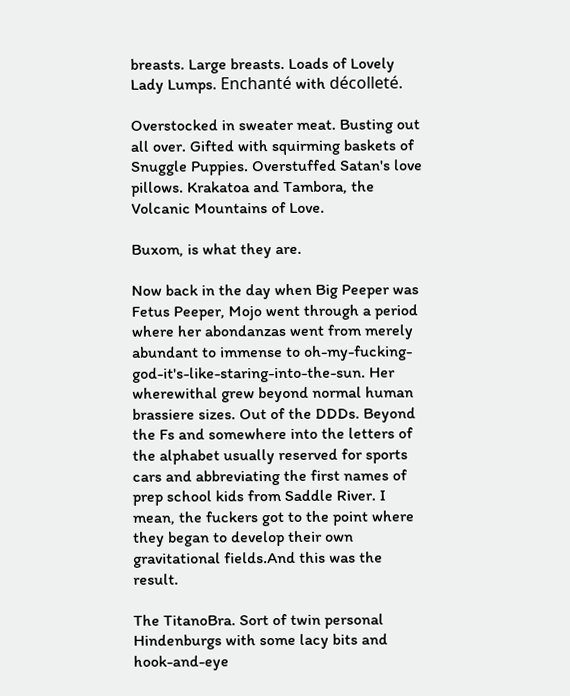breasts. Large breasts. Loads of Lovely Lady Lumps. Enchanté with décolleté.

Overstocked in sweater meat. Busting out all over. Gifted with squirming baskets of Snuggle Puppies. Overstuffed Satan's love pillows. Krakatoa and Tambora, the Volcanic Mountains of Love.

Buxom, is what they are.

Now back in the day when Big Peeper was Fetus Peeper, Mojo went through a period where her abondanzas went from merely abundant to immense to oh-my-fucking-god-it's-like-staring-into-the-sun. Her wherewithal grew beyond normal human brassiere sizes. Out of the DDDs. Beyond the Fs and somewhere into the letters of the alphabet usually reserved for sports cars and abbreviating the first names of prep school kids from Saddle River. I mean, the fuckers got to the point where they began to develop their own gravitational fields.And this was the result.

The TitanoBra. Sort of twin personal Hindenburgs with some lacy bits and hook-and-eye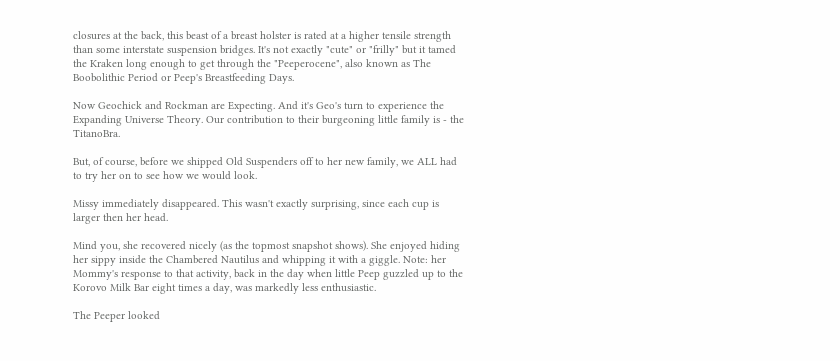closures at the back, this beast of a breast holster is rated at a higher tensile strength than some interstate suspension bridges. It's not exactly "cute" or "frilly" but it tamed the Kraken long enough to get through the "Peeperocene", also known as The Boobolithic Period or Peep's Breastfeeding Days.

Now Geochick and Rockman are Expecting. And it's Geo's turn to experience the Expanding Universe Theory. Our contribution to their burgeoning little family is - the TitanoBra.

But, of course, before we shipped Old Suspenders off to her new family, we ALL had to try her on to see how we would look.

Missy immediately disappeared. This wasn't exactly surprising, since each cup is larger then her head.

Mind you, she recovered nicely (as the topmost snapshot shows). She enjoyed hiding her sippy inside the Chambered Nautilus and whipping it with a giggle. Note: her Mommy's response to that activity, back in the day when little Peep guzzled up to the Korovo Milk Bar eight times a day, was markedly less enthusiastic.

The Peeper looked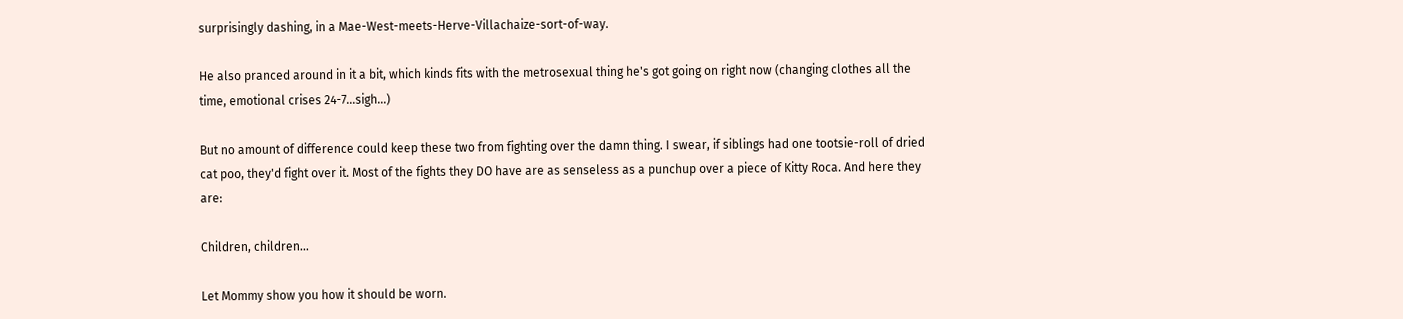surprisingly dashing, in a Mae-West-meets-Herve-Villachaize-sort-of-way.

He also pranced around in it a bit, which kinds fits with the metrosexual thing he's got going on right now (changing clothes all the time, emotional crises 24-7...sigh...)

But no amount of difference could keep these two from fighting over the damn thing. I swear, if siblings had one tootsie-roll of dried cat poo, they'd fight over it. Most of the fights they DO have are as senseless as a punchup over a piece of Kitty Roca. And here they are:

Children, children...

Let Mommy show you how it should be worn.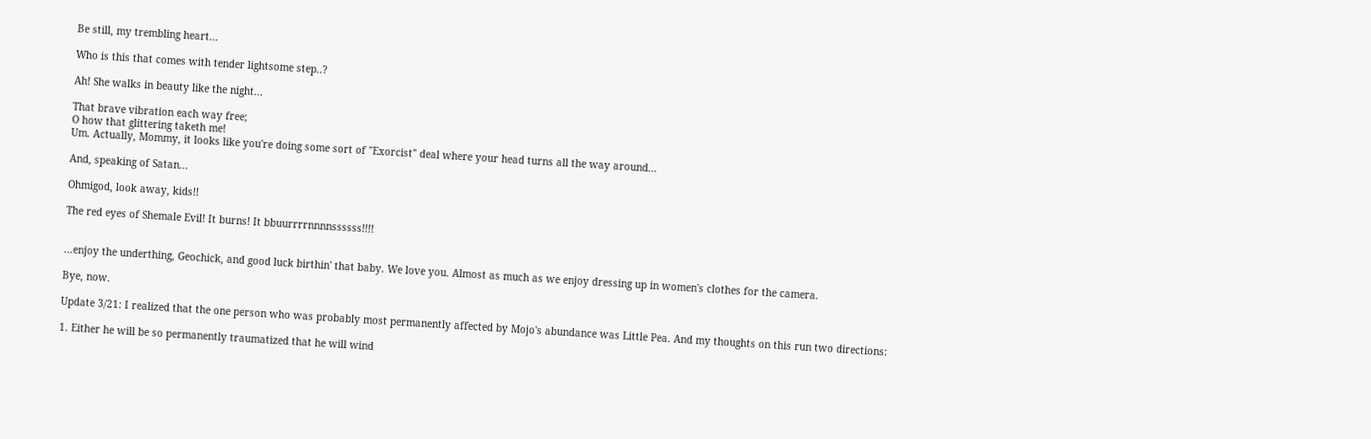Be still, my trembling heart...

Who is this that comes with tender lightsome step..?

Ah! She walks in beauty like the night...

That brave vibration each way free;
O how that glittering taketh me!
Um. Actually, Mommy, it looks like you're doing some sort of "Exorcist" deal where your head turns all the way around...

And, speaking of Satan...

Ohmigod, look away, kids!!

The red eyes of Shemale Evil! It burns! It bbuurrrrnnnnssssss!!!!


...enjoy the underthing, Geochick, and good luck birthin' that baby. We love you. Almost as much as we enjoy dressing up in women's clothes for the camera.

Bye, now.

Update 3/21: I realized that the one person who was probably most permanently affected by Mojo's abundance was Little Pea. And my thoughts on this run two directions:

1. Either he will be so permanently traumatized that he will wind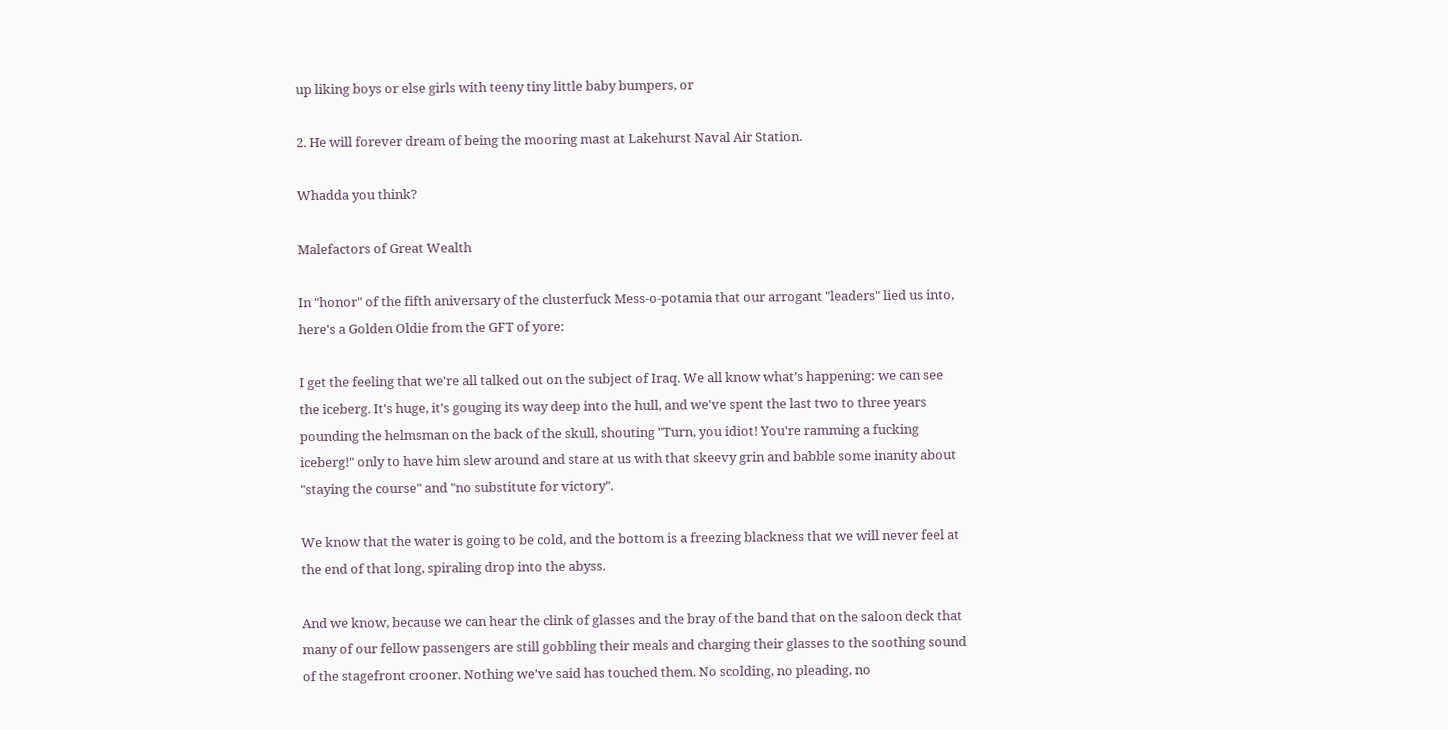up liking boys or else girls with teeny tiny little baby bumpers, or

2. He will forever dream of being the mooring mast at Lakehurst Naval Air Station.

Whadda you think?

Malefactors of Great Wealth

In "honor" of the fifth aniversary of the clusterfuck Mess-o-potamia that our arrogant "leaders" lied us into, here's a Golden Oldie from the GFT of yore:

I get the feeling that we're all talked out on the subject of Iraq. We all know what’s happening: we can see the iceberg. It's huge, it's gouging its way deep into the hull, and we've spent the last two to three years pounding the helmsman on the back of the skull, shouting "Turn, you idiot! You're ramming a fucking iceberg!" only to have him slew around and stare at us with that skeevy grin and babble some inanity about "staying the course" and "no substitute for victory".

We know that the water is going to be cold, and the bottom is a freezing blackness that we will never feel at the end of that long, spiraling drop into the abyss.

And we know, because we can hear the clink of glasses and the bray of the band that on the saloon deck that many of our fellow passengers are still gobbling their meals and charging their glasses to the soothing sound of the stagefront crooner. Nothing we've said has touched them. No scolding, no pleading, no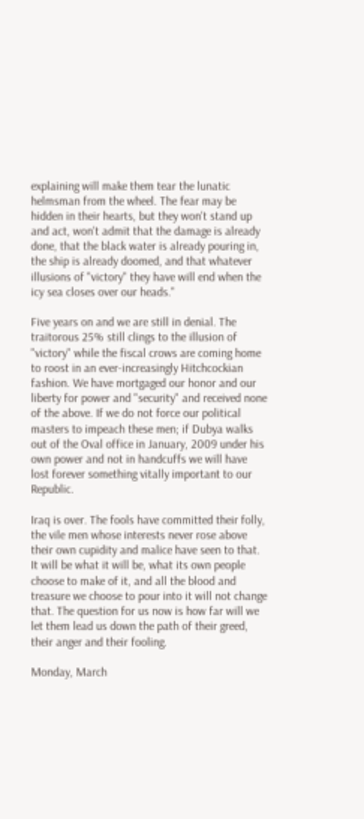explaining will make them tear the lunatic helmsman from the wheel. The fear may be hidden in their hearts, but they won't stand up and act, won't admit that the damage is already done, that the black water is already pouring in, the ship is already doomed, and that whatever illusions of "victory" they have will end when the icy sea closes over our heads."

Five years on and we are still in denial. The traitorous 25% still clings to the illusion of "victory" while the fiscal crows are coming home to roost in an ever-increasingly Hitchcockian fashion. We have mortgaged our honor and our liberty for power and "security" and received none of the above. If we do not force our political masters to impeach these men; if Dubya walks out of the Oval office in January, 2009 under his own power and not in handcuffs we will have lost forever something vitally important to our Republic.

Iraq is over. The fools have committed their folly, the vile men whose interests never rose above their own cupidity and malice have seen to that. It will be what it will be, what its own people choose to make of it, and all the blood and treasure we choose to pour into it will not change that. The question for us now is how far will we let them lead us down the path of their greed, their anger and their fooling.

Monday, March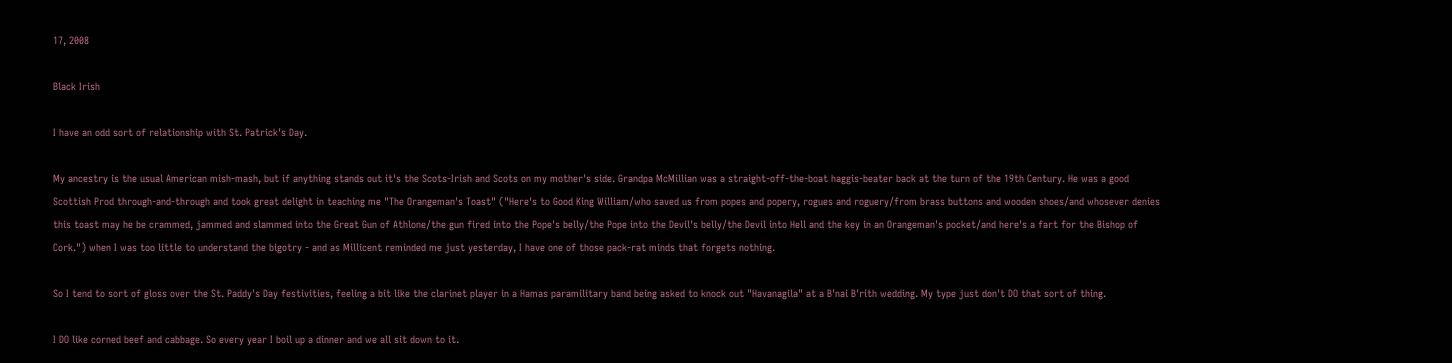17, 2008

Black Irish

I have an odd sort of relationship with St. Patrick's Day.

My ancestry is the usual American mish-mash, but if anything stands out it's the Scots-Irish and Scots on my mother's side. Grandpa McMillian was a straight-off-the-boat haggis-beater back at the turn of the 19th Century. He was a good Scottish Prod through-and-through and took great delight in teaching me "The Orangeman's Toast" ("Here's to Good King William/who saved us from popes and popery, rogues and roguery/from brass buttons and wooden shoes/and whosever denies this toast may he be crammed, jammed and slammed into the Great Gun of Athlone/the gun fired into the Pope's belly/the Pope into the Devil's belly/the Devil into Hell and the key in an Orangeman's pocket/and here's a fart for the Bishop of Cork.") when I was too little to understand the bigotry - and as Millicent reminded me just yesterday, I have one of those pack-rat minds that forgets nothing.

So I tend to sort of gloss over the St. Paddy's Day festivities, feeling a bit like the clarinet player in a Hamas paramilitary band being asked to knock out "Havanagila" at a B'nai B'rith wedding. My type just don't DO that sort of thing.

I DO like corned beef and cabbage. So every year I boil up a dinner and we all sit down to it.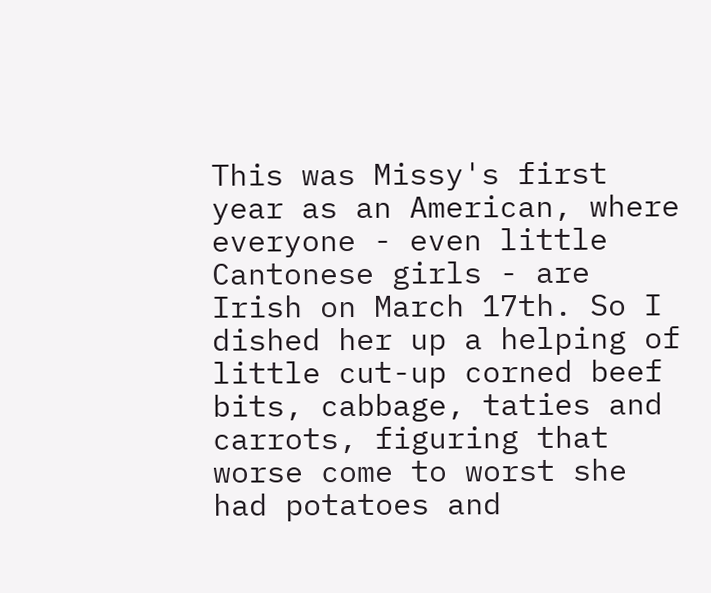This was Missy's first year as an American, where everyone - even little Cantonese girls - are Irish on March 17th. So I dished her up a helping of little cut-up corned beef bits, cabbage, taties and carrots, figuring that worse come to worst she had potatoes and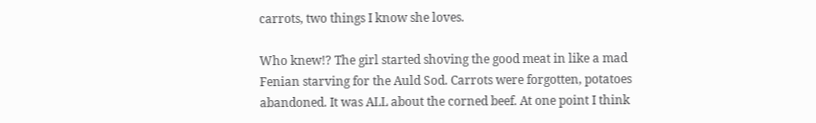carrots, two things I know she loves.

Who knew!? The girl started shoving the good meat in like a mad Fenian starving for the Auld Sod. Carrots were forgotten, potatoes abandoned. It was ALL about the corned beef. At one point I think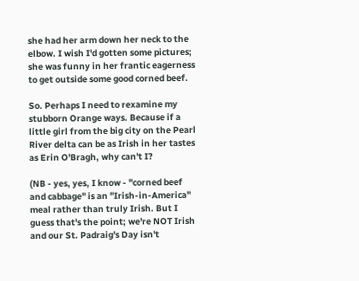she had her arm down her neck to the elbow. I wish I'd gotten some pictures; she was funny in her frantic eagerness to get outside some good corned beef.

So. Perhaps I need to rexamine my stubborn Orange ways. Because if a little girl from the big city on the Pearl River delta can be as Irish in her tastes as Erin O'Bragh, why can't I?

(NB - yes, yes, I know - "corned beef and cabbage" is an "Irish-in-America" meal rather than truly Irish. But I guess that's the point; we're NOT Irish and our St. Padraig's Day isn't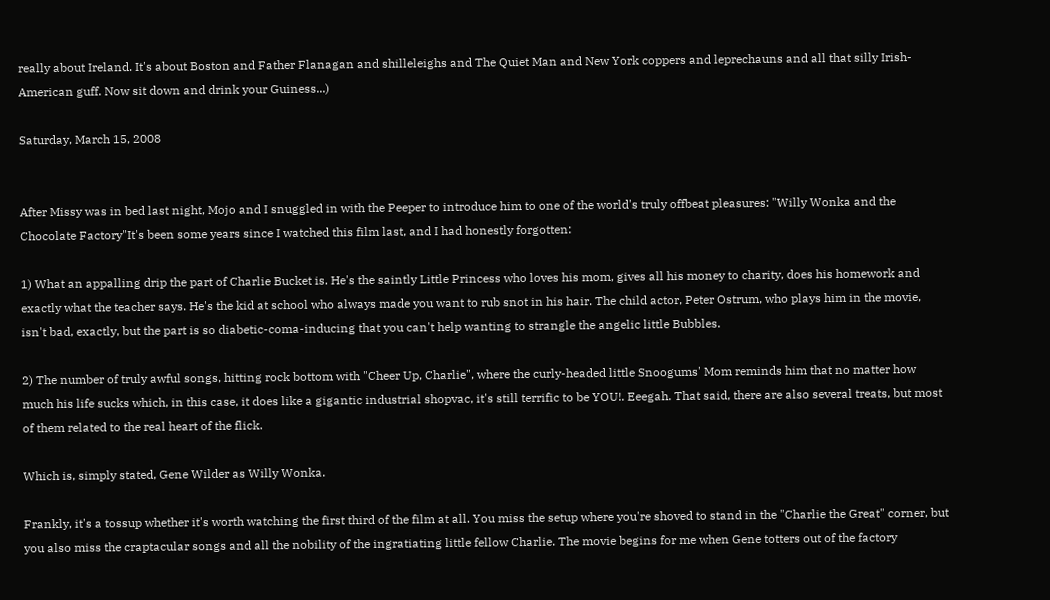really about Ireland. It's about Boston and Father Flanagan and shilleleighs and The Quiet Man and New York coppers and leprechauns and all that silly Irish-American guff. Now sit down and drink your Guiness...)

Saturday, March 15, 2008


After Missy was in bed last night, Mojo and I snuggled in with the Peeper to introduce him to one of the world's truly offbeat pleasures: "Willy Wonka and the Chocolate Factory"It's been some years since I watched this film last, and I had honestly forgotten:

1) What an appalling drip the part of Charlie Bucket is. He's the saintly Little Princess who loves his mom, gives all his money to charity, does his homework and exactly what the teacher says. He's the kid at school who always made you want to rub snot in his hair. The child actor, Peter Ostrum, who plays him in the movie, isn't bad, exactly, but the part is so diabetic-coma-inducing that you can't help wanting to strangle the angelic little Bubbles.

2) The number of truly awful songs, hitting rock bottom with "Cheer Up, Charlie", where the curly-headed little Snoogums' Mom reminds him that no matter how much his life sucks which, in this case, it does like a gigantic industrial shopvac, it's still terrific to be YOU!. Eeegah. That said, there are also several treats, but most of them related to the real heart of the flick.

Which is, simply stated, Gene Wilder as Willy Wonka.

Frankly, it's a tossup whether it's worth watching the first third of the film at all. You miss the setup where you're shoved to stand in the "Charlie the Great" corner, but you also miss the craptacular songs and all the nobility of the ingratiating little fellow Charlie. The movie begins for me when Gene totters out of the factory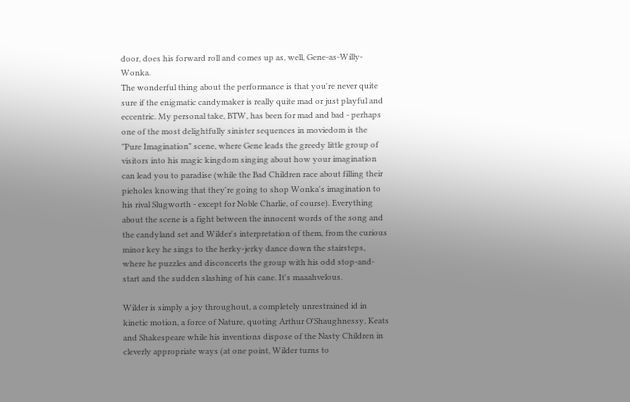door, does his forward roll and comes up as, well, Gene-as-Willy-Wonka.
The wonderful thing about the performance is that you're never quite sure if the enigmatic candymaker is really quite mad or just playful and eccentric. My personal take, BTW, has been for mad and bad - perhaps one of the most delightfully sinister sequences in moviedom is the "Pure Imagination" scene, where Gene leads the greedy little group of visitors into his magic kingdom singing about how your imagination can lead you to paradise (while the Bad Children race about filling their pieholes knowing that they're going to shop Wonka's imagination to his rival Slugworth - except for Noble Charlie, of course). Everything about the scene is a fight between the innocent words of the song and the candyland set and Wilder's interpretation of them, from the curious minor key he sings to the herky-jerky dance down the stairsteps, where he puzzles and disconcerts the group with his odd stop-and-start and the sudden slashing of his cane. It's maaahvelous.

Wilder is simply a joy throughout, a completely unrestrained id in kinetic motion, a force of Nature, quoting Arthur O'Shaughnessy, Keats and Shakespeare while his inventions dispose of the Nasty Children in cleverly appropriate ways (at one point, Wilder turns to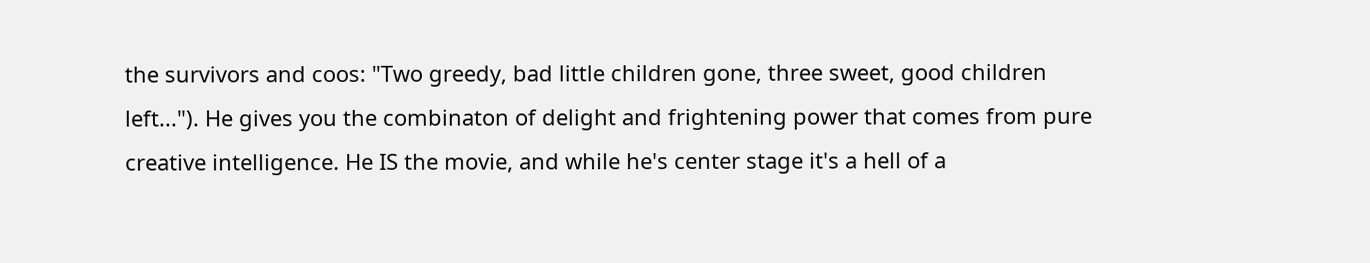the survivors and coos: "Two greedy, bad little children gone, three sweet, good children left..."). He gives you the combinaton of delight and frightening power that comes from pure creative intelligence. He IS the movie, and while he's center stage it's a hell of a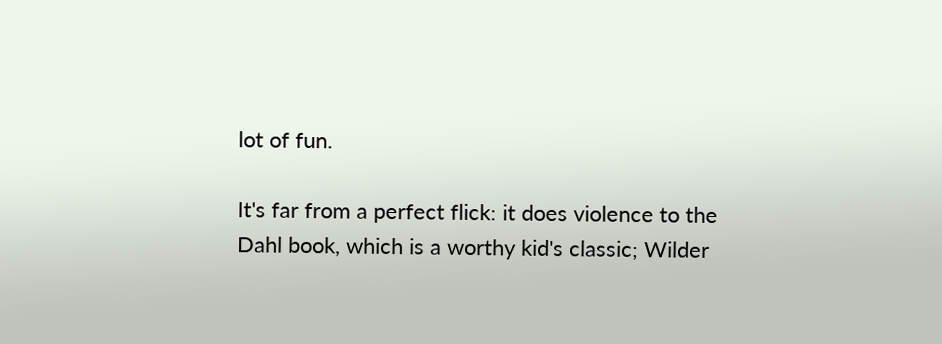lot of fun.

It's far from a perfect flick: it does violence to the Dahl book, which is a worthy kid's classic; Wilder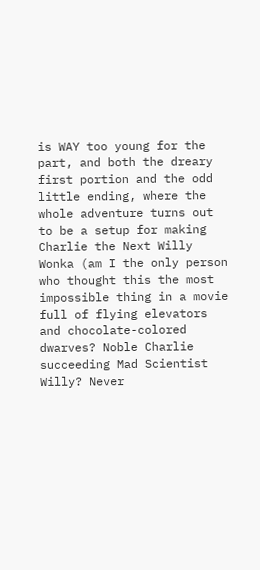is WAY too young for the part, and both the dreary first portion and the odd little ending, where the whole adventure turns out to be a setup for making Charlie the Next Willy Wonka (am I the only person who thought this the most impossible thing in a movie full of flying elevators and chocolate-colored dwarves? Noble Charlie succeeding Mad Scientist Willy? Never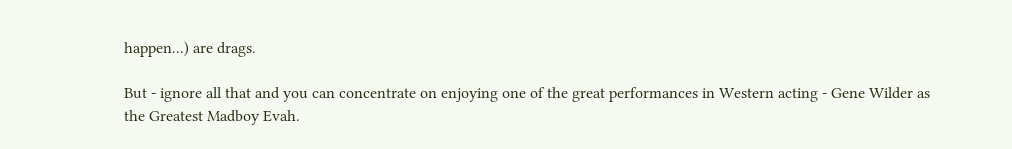happen...) are drags.

But - ignore all that and you can concentrate on enjoying one of the great performances in Western acting - Gene Wilder as the Greatest Madboy Evah.